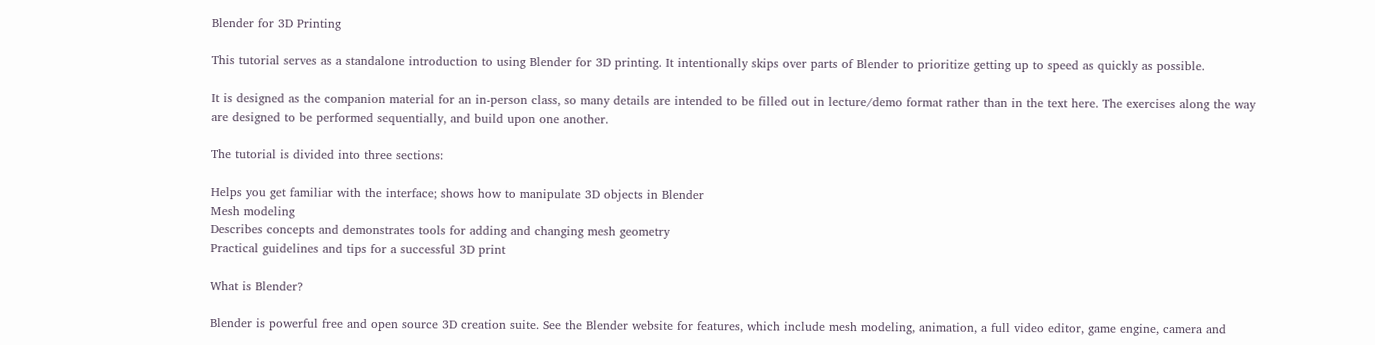Blender for 3D Printing

This tutorial serves as a standalone introduction to using Blender for 3D printing. It intentionally skips over parts of Blender to prioritize getting up to speed as quickly as possible.

It is designed as the companion material for an in-person class, so many details are intended to be filled out in lecture/demo format rather than in the text here. The exercises along the way are designed to be performed sequentially, and build upon one another.

The tutorial is divided into three sections:

Helps you get familiar with the interface; shows how to manipulate 3D objects in Blender
Mesh modeling
Describes concepts and demonstrates tools for adding and changing mesh geometry
Practical guidelines and tips for a successful 3D print

What is Blender?

Blender is powerful free and open source 3D creation suite. See the Blender website for features, which include mesh modeling, animation, a full video editor, game engine, camera and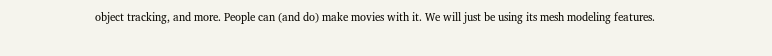object tracking, and more. People can (and do) make movies with it. We will just be using its mesh modeling features.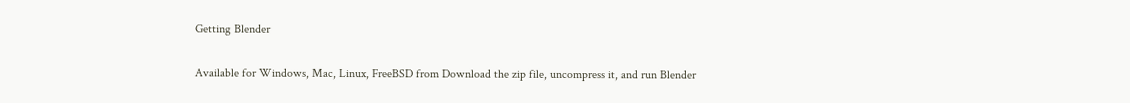Getting Blender

Available for Windows, Mac, Linux, FreeBSD from Download the zip file, uncompress it, and run Blender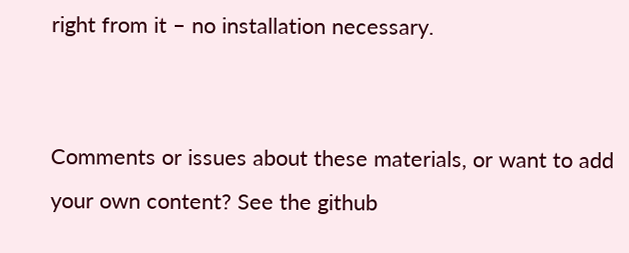right from it – no installation necessary.


Comments or issues about these materials, or want to add your own content? See the github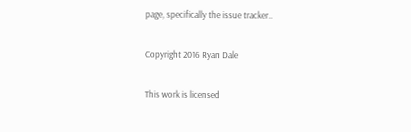page, specifically the issue tracker..

Copyright 2016 Ryan Dale

This work is licensed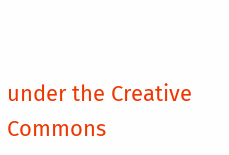under the Creative Commons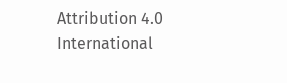Attribution 4.0 International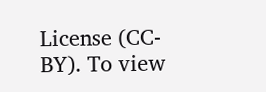License (CC-BY). To view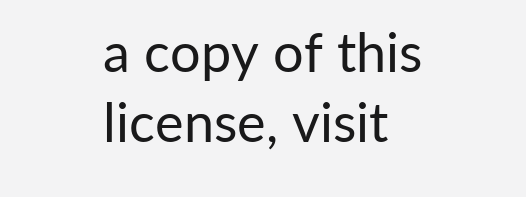a copy of this license, visit